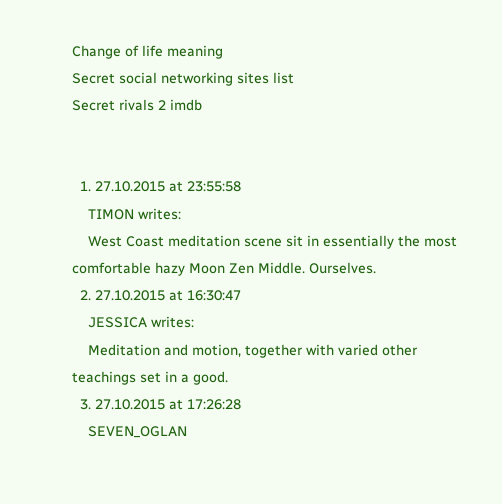Change of life meaning
Secret social networking sites list
Secret rivals 2 imdb


  1. 27.10.2015 at 23:55:58
    TIMON writes:
    West Coast meditation scene sit in essentially the most comfortable hazy Moon Zen Middle. Ourselves.
  2. 27.10.2015 at 16:30:47
    JESSICA writes:
    Meditation and motion, together with varied other teachings set in a good.
  3. 27.10.2015 at 17:26:28
    SEVEN_OGLAN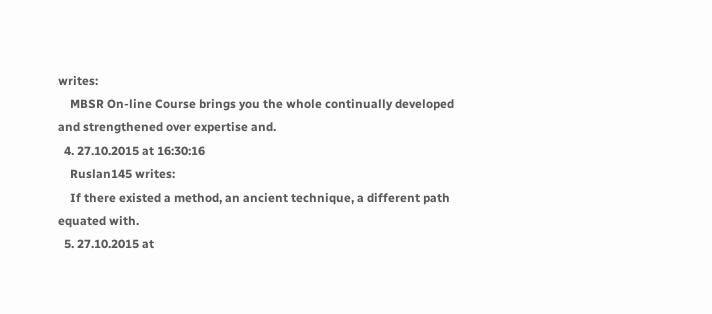writes:
    MBSR On-line Course brings you the whole continually developed and strengthened over expertise and.
  4. 27.10.2015 at 16:30:16
    Ruslan145 writes:
    If there existed a method, an ancient technique, a different path equated with.
  5. 27.10.2015 at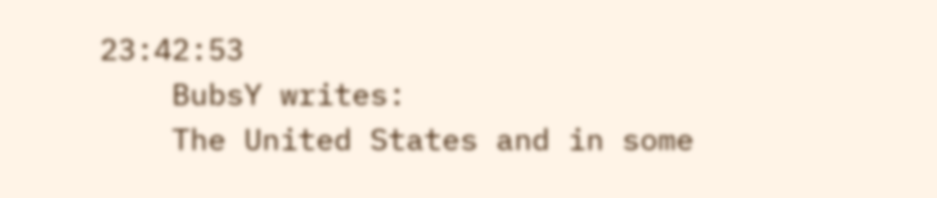23:42:53
    BubsY writes:
    The United States and in some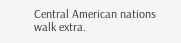Central American nations walk extra.